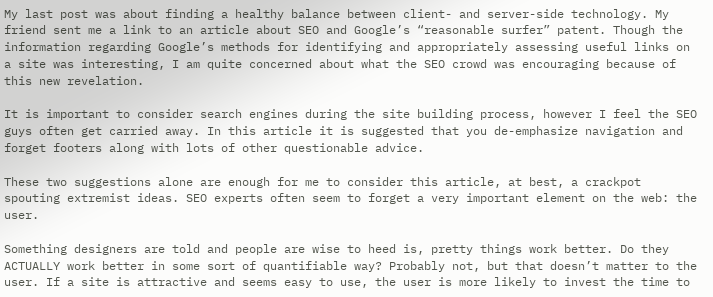My last post was about finding a healthy balance between client- and server-side technology. My friend sent me a link to an article about SEO and Google’s “reasonable surfer” patent. Though the information regarding Google’s methods for identifying and appropriately assessing useful links on a site was interesting, I am quite concerned about what the SEO crowd was encouraging because of this new revelation.

It is important to consider search engines during the site building process, however I feel the SEO guys often get carried away. In this article it is suggested that you de-emphasize navigation and forget footers along with lots of other questionable advice.

These two suggestions alone are enough for me to consider this article, at best, a crackpot spouting extremist ideas. SEO experts often seem to forget a very important element on the web: the user.

Something designers are told and people are wise to heed is, pretty things work better. Do they ACTUALLY work better in some sort of quantifiable way? Probably not, but that doesn’t matter to the user. If a site is attractive and seems easy to use, the user is more likely to invest the time to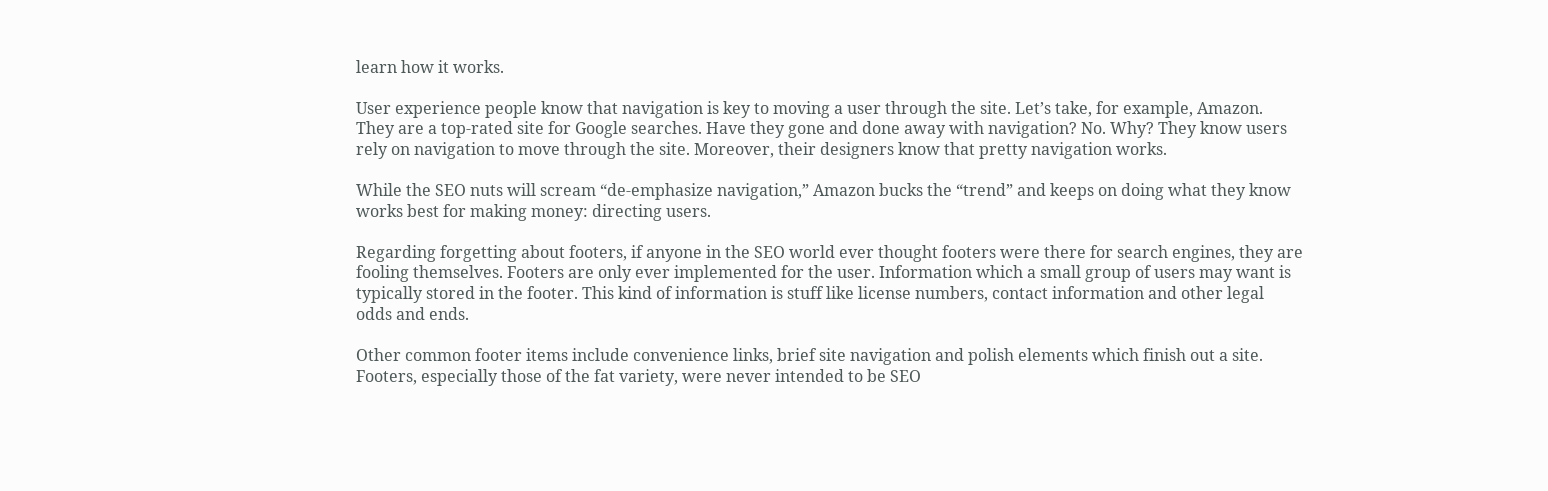learn how it works.

User experience people know that navigation is key to moving a user through the site. Let’s take, for example, Amazon. They are a top-rated site for Google searches. Have they gone and done away with navigation? No. Why? They know users rely on navigation to move through the site. Moreover, their designers know that pretty navigation works.

While the SEO nuts will scream “de-emphasize navigation,” Amazon bucks the “trend” and keeps on doing what they know works best for making money: directing users.

Regarding forgetting about footers, if anyone in the SEO world ever thought footers were there for search engines, they are fooling themselves. Footers are only ever implemented for the user. Information which a small group of users may want is typically stored in the footer. This kind of information is stuff like license numbers, contact information and other legal odds and ends.

Other common footer items include convenience links, brief site navigation and polish elements which finish out a site. Footers, especially those of the fat variety, were never intended to be SEO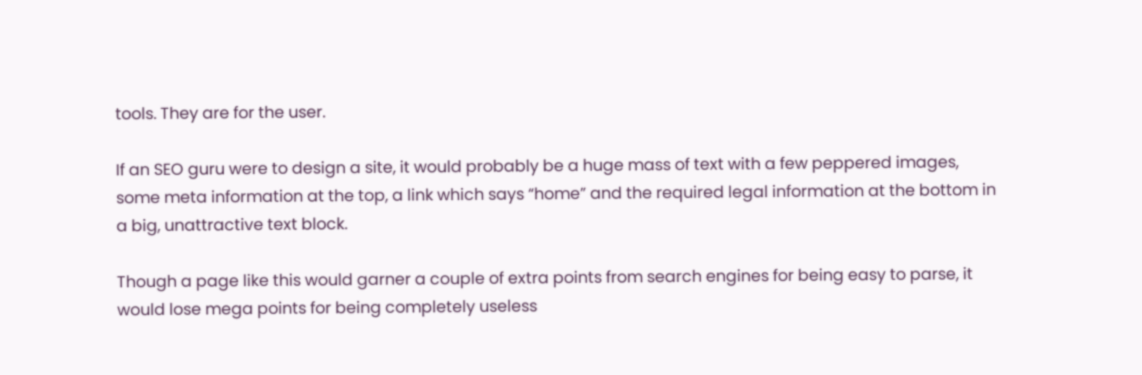tools. They are for the user.

If an SEO guru were to design a site, it would probably be a huge mass of text with a few peppered images, some meta information at the top, a link which says “home” and the required legal information at the bottom in a big, unattractive text block.

Though a page like this would garner a couple of extra points from search engines for being easy to parse, it would lose mega points for being completely useless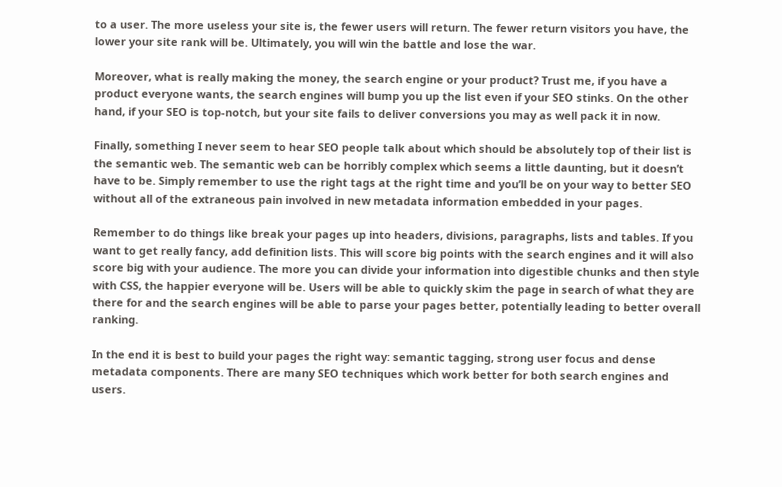to a user. The more useless your site is, the fewer users will return. The fewer return visitors you have, the lower your site rank will be. Ultimately, you will win the battle and lose the war.

Moreover, what is really making the money, the search engine or your product? Trust me, if you have a product everyone wants, the search engines will bump you up the list even if your SEO stinks. On the other hand, if your SEO is top-notch, but your site fails to deliver conversions you may as well pack it in now.

Finally, something I never seem to hear SEO people talk about which should be absolutely top of their list is the semantic web. The semantic web can be horribly complex which seems a little daunting, but it doesn’t have to be. Simply remember to use the right tags at the right time and you’ll be on your way to better SEO without all of the extraneous pain involved in new metadata information embedded in your pages.

Remember to do things like break your pages up into headers, divisions, paragraphs, lists and tables. If you want to get really fancy, add definition lists. This will score big points with the search engines and it will also score big with your audience. The more you can divide your information into digestible chunks and then style with CSS, the happier everyone will be. Users will be able to quickly skim the page in search of what they are there for and the search engines will be able to parse your pages better, potentially leading to better overall ranking.

In the end it is best to build your pages the right way: semantic tagging, strong user focus and dense metadata components. There are many SEO techniques which work better for both search engines and users.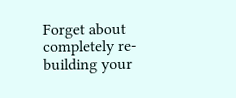Forget about completely re-building your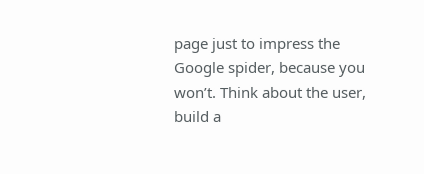page just to impress the Google spider, because you won’t. Think about the user, build a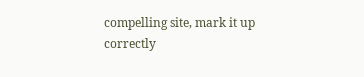compelling site, mark it up correctly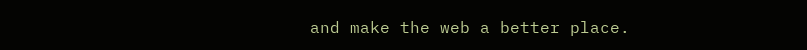and make the web a better place.